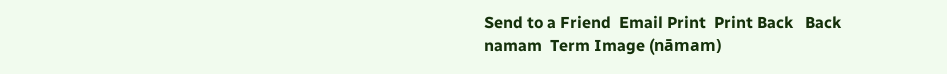Send to a Friend  Email Print  Print Back   Back
namam  Term Image (nāmam)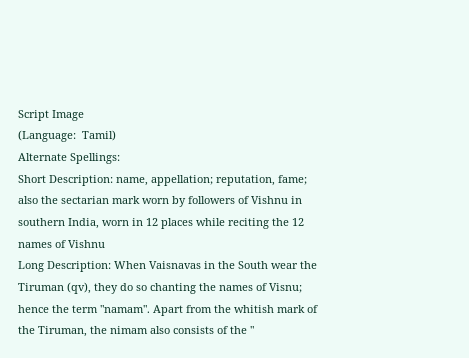Script Image
(Language:  Tamil)
Alternate Spellings:
Short Description: name, appellation; reputation, fame; also the sectarian mark worn by followers of Vishnu in southern India, worn in 12 places while reciting the 12 names of Vishnu
Long Description: When Vaisnavas in the South wear the Tiruman (qv), they do so chanting the names of Visnu; hence the term "namam". Apart from the whitish mark of the Tiruman, the nimam also consists of the "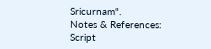Sricurnam".
Notes & References:
Script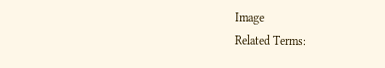Image
Related Terms: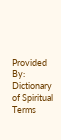Provided By: Dictionary of Spiritual Terms